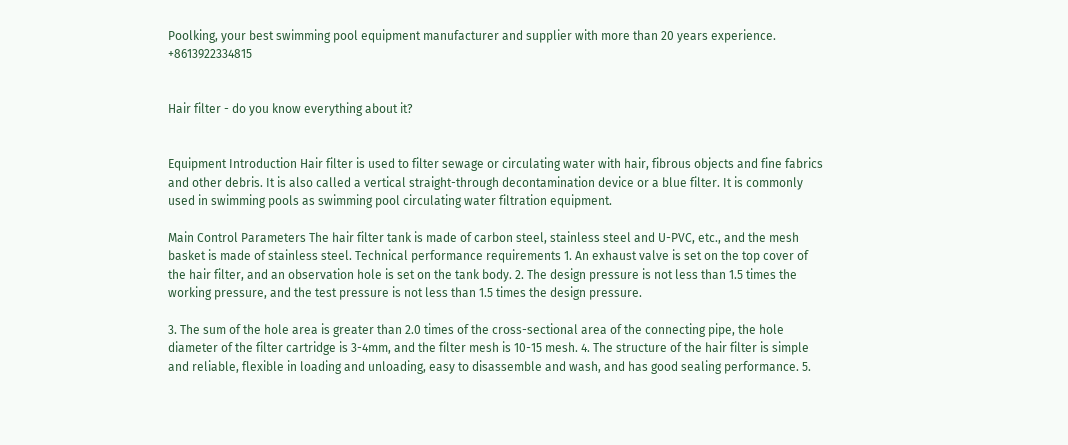Poolking, your best swimming pool equipment manufacturer and supplier with more than 20 years experience.                                                                              +8613922334815


Hair filter - do you know everything about it?


Equipment Introduction Hair filter is used to filter sewage or circulating water with hair, fibrous objects and fine fabrics and other debris. It is also called a vertical straight-through decontamination device or a blue filter. It is commonly used in swimming pools as swimming pool circulating water filtration equipment.

Main Control Parameters The hair filter tank is made of carbon steel, stainless steel and U-PVC, etc., and the mesh basket is made of stainless steel. Technical performance requirements 1. An exhaust valve is set on the top cover of the hair filter, and an observation hole is set on the tank body. 2. The design pressure is not less than 1.5 times the working pressure, and the test pressure is not less than 1.5 times the design pressure.

3. The sum of the hole area is greater than 2.0 times of the cross-sectional area of the connecting pipe, the hole diameter of the filter cartridge is 3-4mm, and the filter mesh is 10-15 mesh. 4. The structure of the hair filter is simple and reliable, flexible in loading and unloading, easy to disassemble and wash, and has good sealing performance. 5.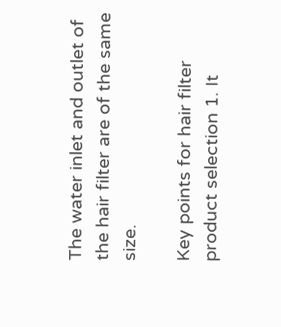The water inlet and outlet of the hair filter are of the same size.

Key points for hair filter product selection 1. It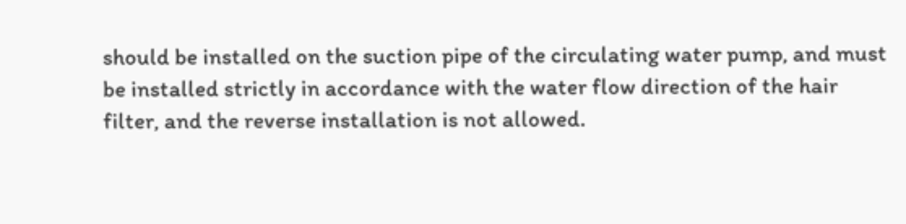should be installed on the suction pipe of the circulating water pump, and must be installed strictly in accordance with the water flow direction of the hair filter, and the reverse installation is not allowed.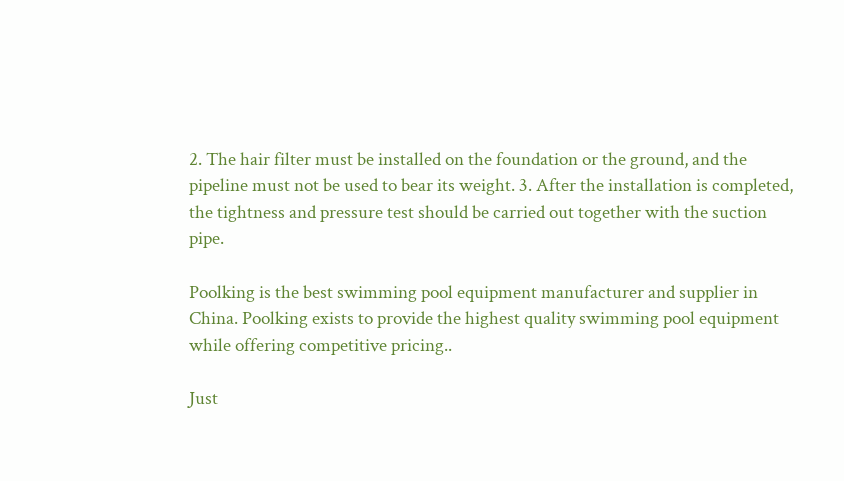2. The hair filter must be installed on the foundation or the ground, and the pipeline must not be used to bear its weight. 3. After the installation is completed, the tightness and pressure test should be carried out together with the suction pipe.

Poolking is the best swimming pool equipment manufacturer and supplier in China. Poolking exists to provide the highest quality swimming pool equipment while offering competitive pricing..

Just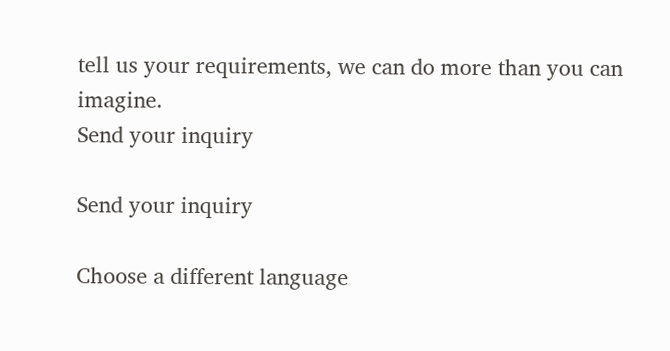tell us your requirements, we can do more than you can imagine.
Send your inquiry

Send your inquiry

Choose a different language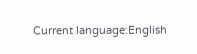Current language:English